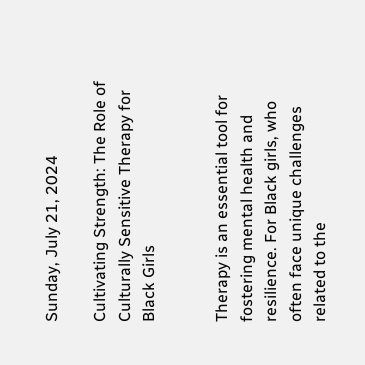Sunday, July 21, 2024

Cultivating Strength: The Role of Culturally Sensitive Therapy for Black Girls


Therapy is an essential tool for fostering mental health and resilience. For Black girls, who often face unique challenges related to the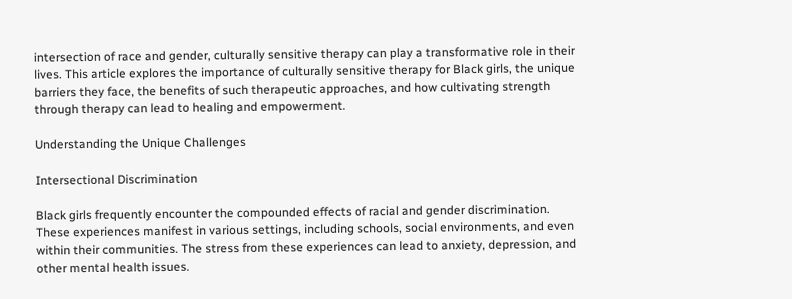intersection of race and gender, culturally sensitive therapy can play a transformative role in their lives. This article explores the importance of culturally sensitive therapy for Black girls, the unique barriers they face, the benefits of such therapeutic approaches, and how cultivating strength through therapy can lead to healing and empowerment.

Understanding the Unique Challenges

Intersectional Discrimination

Black girls frequently encounter the compounded effects of racial and gender discrimination. These experiences manifest in various settings, including schools, social environments, and even within their communities. The stress from these experiences can lead to anxiety, depression, and other mental health issues.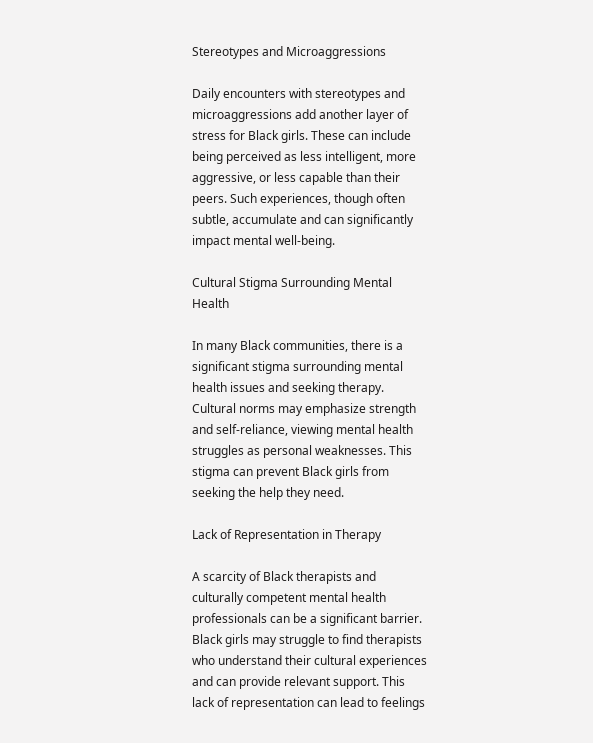Stereotypes and Microaggressions

Daily encounters with stereotypes and microaggressions add another layer of stress for Black girls. These can include being perceived as less intelligent, more aggressive, or less capable than their peers. Such experiences, though often subtle, accumulate and can significantly impact mental well-being.

Cultural Stigma Surrounding Mental Health

In many Black communities, there is a significant stigma surrounding mental health issues and seeking therapy. Cultural norms may emphasize strength and self-reliance, viewing mental health struggles as personal weaknesses. This stigma can prevent Black girls from seeking the help they need.

Lack of Representation in Therapy

A scarcity of Black therapists and culturally competent mental health professionals can be a significant barrier. Black girls may struggle to find therapists who understand their cultural experiences and can provide relevant support. This lack of representation can lead to feelings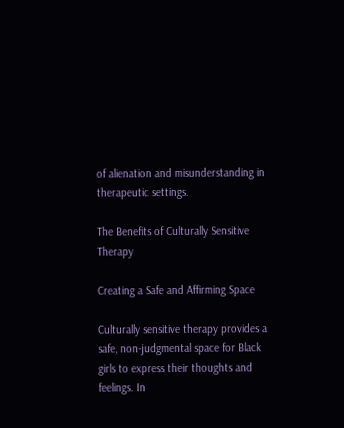of alienation and misunderstanding in therapeutic settings.

The Benefits of Culturally Sensitive Therapy

Creating a Safe and Affirming Space

Culturally sensitive therapy provides a safe, non-judgmental space for Black girls to express their thoughts and feelings. In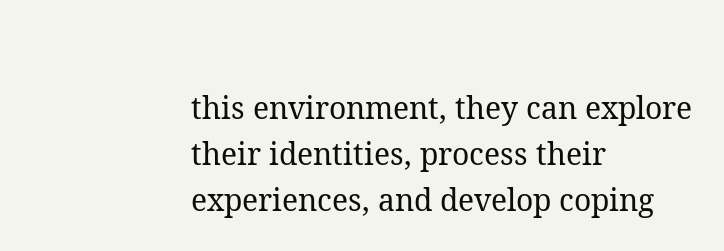this environment, they can explore their identities, process their experiences, and develop coping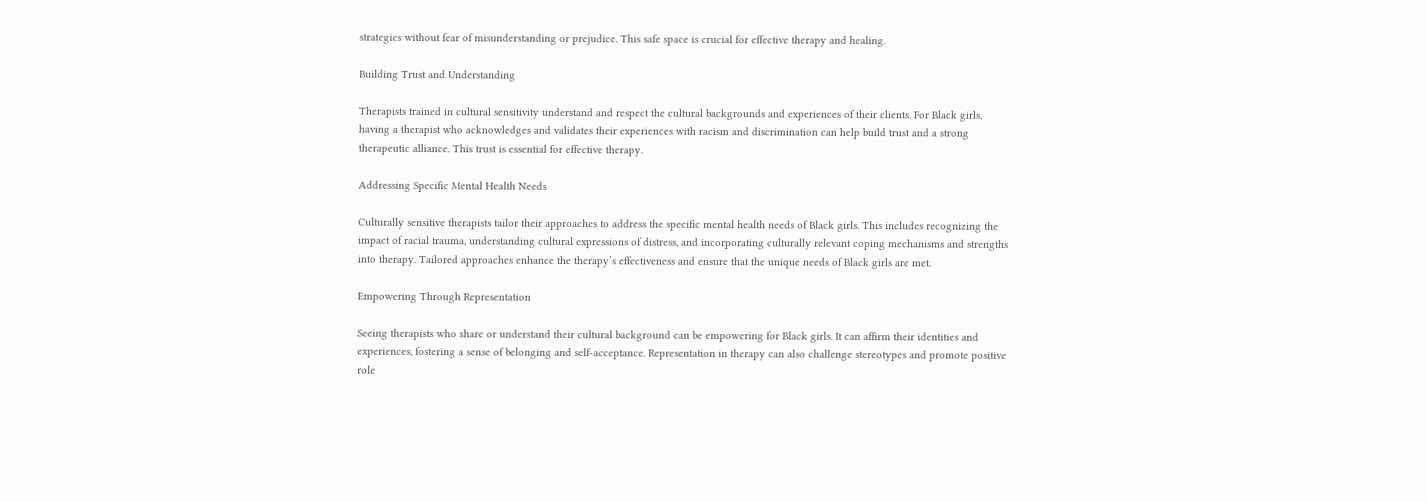strategies without fear of misunderstanding or prejudice. This safe space is crucial for effective therapy and healing.

Building Trust and Understanding

Therapists trained in cultural sensitivity understand and respect the cultural backgrounds and experiences of their clients. For Black girls, having a therapist who acknowledges and validates their experiences with racism and discrimination can help build trust and a strong therapeutic alliance. This trust is essential for effective therapy.

Addressing Specific Mental Health Needs

Culturally sensitive therapists tailor their approaches to address the specific mental health needs of Black girls. This includes recognizing the impact of racial trauma, understanding cultural expressions of distress, and incorporating culturally relevant coping mechanisms and strengths into therapy. Tailored approaches enhance the therapy’s effectiveness and ensure that the unique needs of Black girls are met.

Empowering Through Representation

Seeing therapists who share or understand their cultural background can be empowering for Black girls. It can affirm their identities and experiences, fostering a sense of belonging and self-acceptance. Representation in therapy can also challenge stereotypes and promote positive role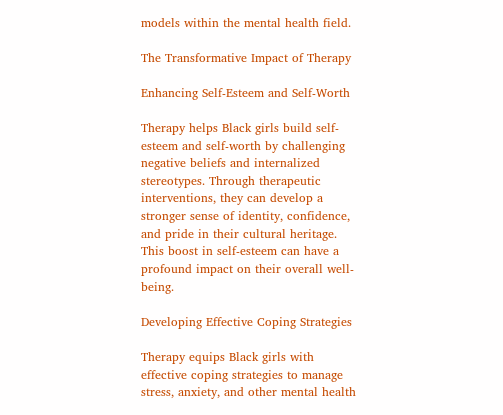models within the mental health field.

The Transformative Impact of Therapy

Enhancing Self-Esteem and Self-Worth

Therapy helps Black girls build self-esteem and self-worth by challenging negative beliefs and internalized stereotypes. Through therapeutic interventions, they can develop a stronger sense of identity, confidence, and pride in their cultural heritage. This boost in self-esteem can have a profound impact on their overall well-being.

Developing Effective Coping Strategies

Therapy equips Black girls with effective coping strategies to manage stress, anxiety, and other mental health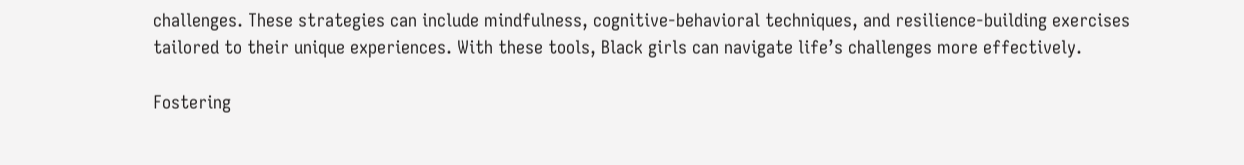challenges. These strategies can include mindfulness, cognitive-behavioral techniques, and resilience-building exercises tailored to their unique experiences. With these tools, Black girls can navigate life’s challenges more effectively.

Fostering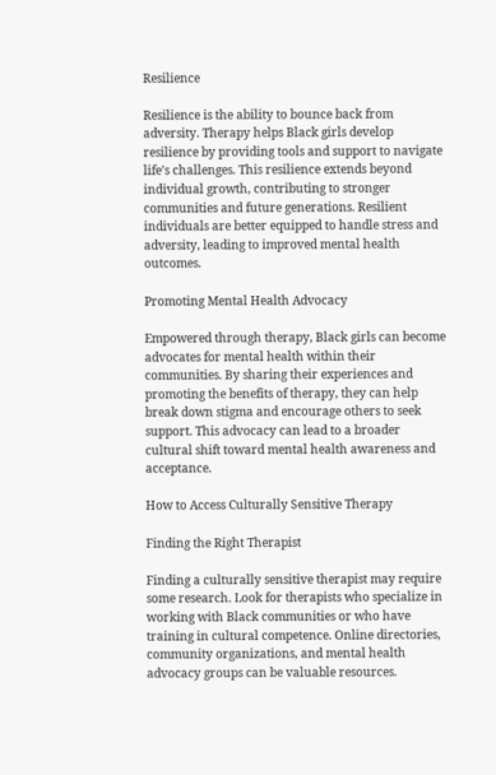Resilience

Resilience is the ability to bounce back from adversity. Therapy helps Black girls develop resilience by providing tools and support to navigate life’s challenges. This resilience extends beyond individual growth, contributing to stronger communities and future generations. Resilient individuals are better equipped to handle stress and adversity, leading to improved mental health outcomes.

Promoting Mental Health Advocacy

Empowered through therapy, Black girls can become advocates for mental health within their communities. By sharing their experiences and promoting the benefits of therapy, they can help break down stigma and encourage others to seek support. This advocacy can lead to a broader cultural shift toward mental health awareness and acceptance.

How to Access Culturally Sensitive Therapy

Finding the Right Therapist

Finding a culturally sensitive therapist may require some research. Look for therapists who specialize in working with Black communities or who have training in cultural competence. Online directories, community organizations, and mental health advocacy groups can be valuable resources.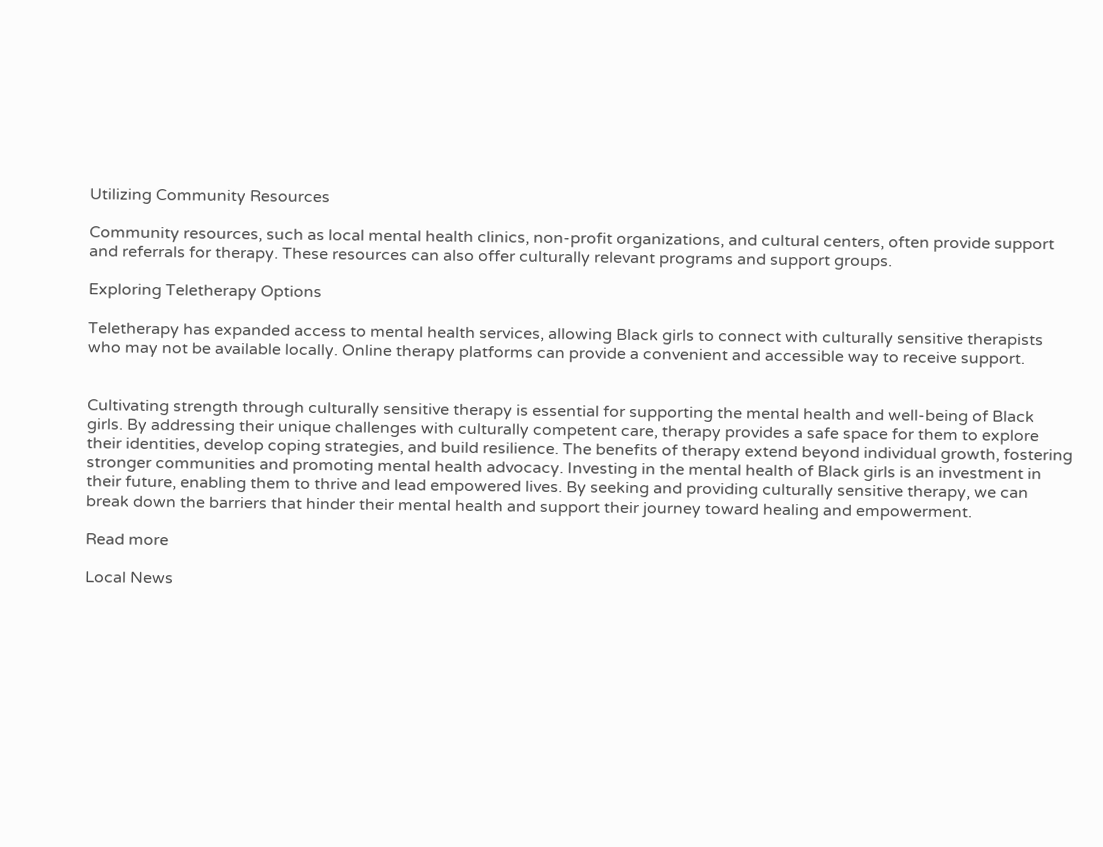Utilizing Community Resources

Community resources, such as local mental health clinics, non-profit organizations, and cultural centers, often provide support and referrals for therapy. These resources can also offer culturally relevant programs and support groups.

Exploring Teletherapy Options

Teletherapy has expanded access to mental health services, allowing Black girls to connect with culturally sensitive therapists who may not be available locally. Online therapy platforms can provide a convenient and accessible way to receive support.


Cultivating strength through culturally sensitive therapy is essential for supporting the mental health and well-being of Black girls. By addressing their unique challenges with culturally competent care, therapy provides a safe space for them to explore their identities, develop coping strategies, and build resilience. The benefits of therapy extend beyond individual growth, fostering stronger communities and promoting mental health advocacy. Investing in the mental health of Black girls is an investment in their future, enabling them to thrive and lead empowered lives. By seeking and providing culturally sensitive therapy, we can break down the barriers that hinder their mental health and support their journey toward healing and empowerment.

Read more

Local News